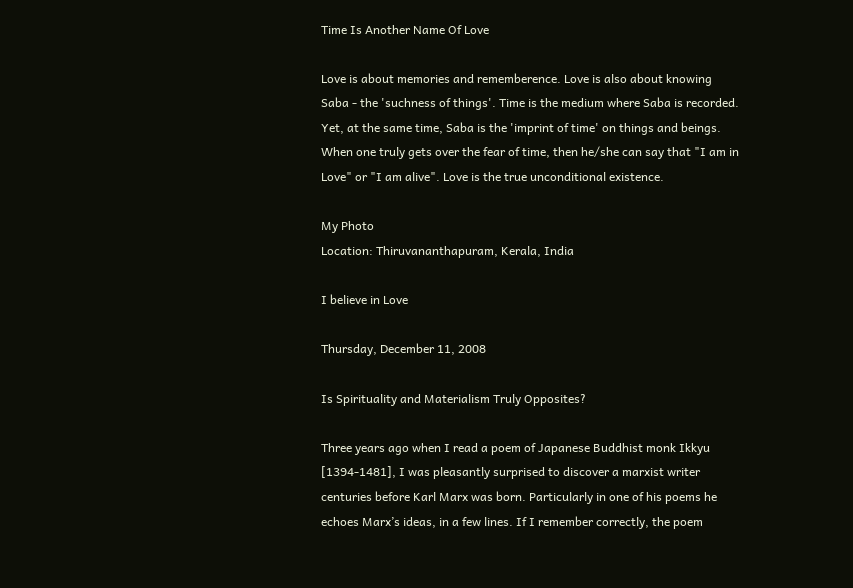Time Is Another Name Of Love

Love is about memories and rememberence. Love is also about knowing Saba - the 'suchness of things'. Time is the medium where Saba is recorded. Yet, at the same time, Saba is the 'imprint of time' on things and beings. When one truly gets over the fear of time, then he/she can say that "I am in Love" or "I am alive". Love is the true unconditional existence.

My Photo
Location: Thiruvananthapuram, Kerala, India

I believe in Love

Thursday, December 11, 2008

Is Spirituality and Materialism Truly Opposites?

Three years ago when I read a poem of Japanese Buddhist monk Ikkyu [1394-1481], I was pleasantly surprised to discover a marxist writer centuries before Karl Marx was born. Particularly in one of his poems he echoes Marx’s ideas, in a few lines. If I remember correctly, the poem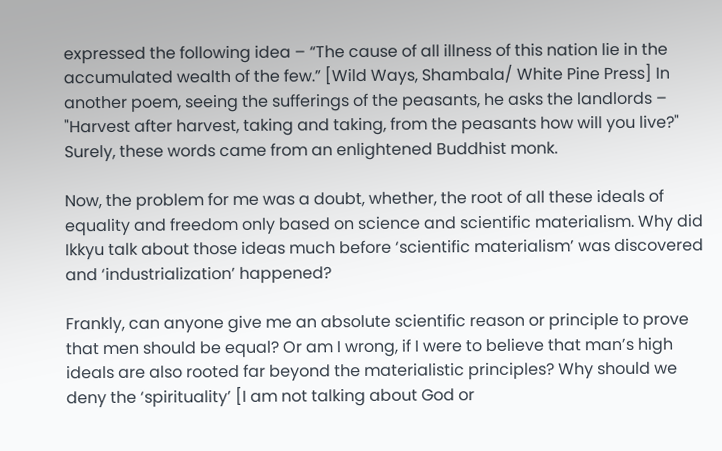expressed the following idea – “The cause of all illness of this nation lie in the accumulated wealth of the few.” [Wild Ways, Shambala/ White Pine Press] In another poem, seeing the sufferings of the peasants, he asks the landlords – "Harvest after harvest, taking and taking, from the peasants how will you live?" Surely, these words came from an enlightened Buddhist monk.

Now, the problem for me was a doubt, whether, the root of all these ideals of equality and freedom only based on science and scientific materialism. Why did Ikkyu talk about those ideas much before ‘scientific materialism’ was discovered and ‘industrialization’ happened?

Frankly, can anyone give me an absolute scientific reason or principle to prove that men should be equal? Or am I wrong, if I were to believe that man’s high ideals are also rooted far beyond the materialistic principles? Why should we deny the ‘spirituality’ [I am not talking about God or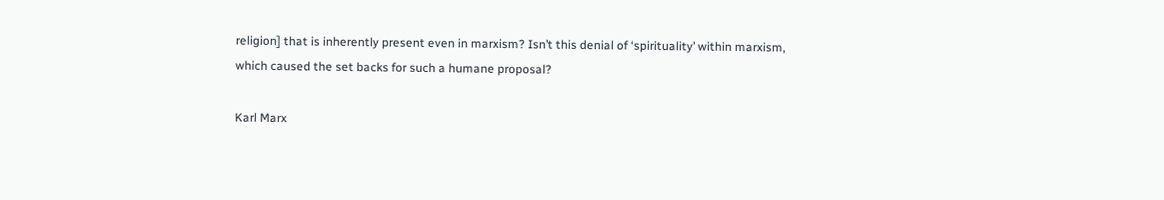religion] that is inherently present even in marxism? Isn’t this denial of ‘spirituality’ within marxism, which caused the set backs for such a humane proposal?

Karl Marx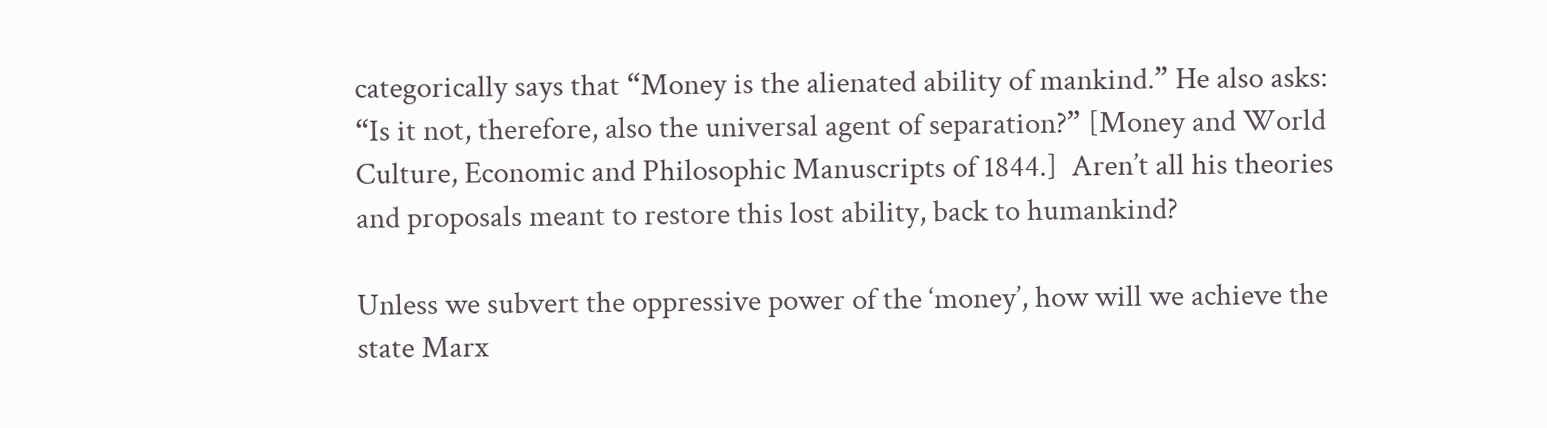categorically says that “Money is the alienated ability of mankind.” He also asks: “Is it not, therefore, also the universal agent of separation?” [Money and World Culture, Economic and Philosophic Manuscripts of 1844.]  Aren’t all his theories and proposals meant to restore this lost ability, back to humankind?

Unless we subvert the oppressive power of the ‘money’, how will we achieve the state Marx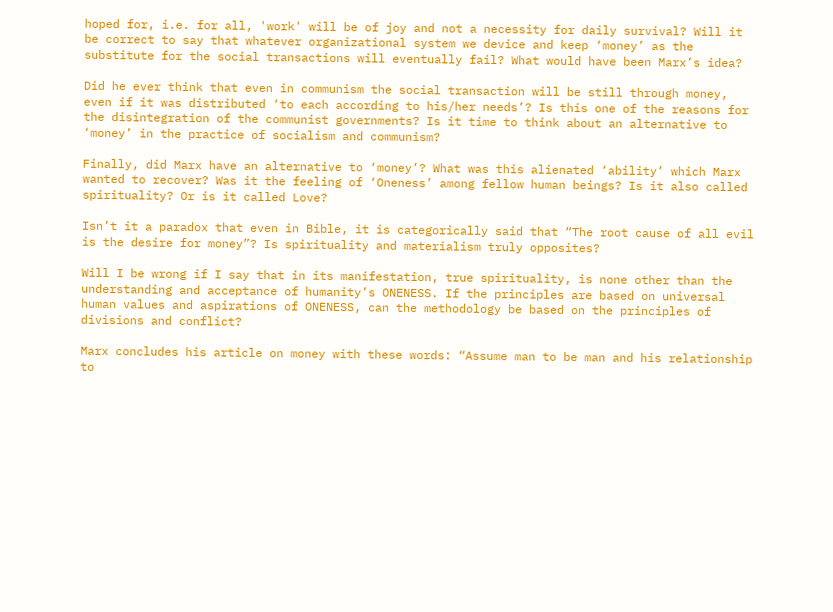hoped for, i.e. for all, 'work' will be of joy and not a necessity for daily survival? Will it be correct to say that whatever organizational system we device and keep ‘money’ as the substitute for the social transactions will eventually fail? What would have been Marx’s idea?

Did he ever think that even in communism the social transaction will be still through money, even if it was distributed ‘to each according to his/her needs’? Is this one of the reasons for the disintegration of the communist governments? Is it time to think about an alternative to ‘money’ in the practice of socialism and communism?

Finally, did Marx have an alternative to ‘money’? What was this alienated ‘ability’ which Marx wanted to recover? Was it the feeling of ‘Oneness’ among fellow human beings? Is it also called spirituality? Or is it called Love?

Isn’t it a paradox that even in Bible, it is categorically said that “The root cause of all evil is the desire for money”? Is spirituality and materialism truly opposites?

Will I be wrong if I say that in its manifestation, true spirituality, is none other than the understanding and acceptance of humanity’s ONENESS. If the principles are based on universal human values and aspirations of ONENESS, can the methodology be based on the principles of divisions and conflict?

Marx concludes his article on money with these words: “Assume man to be man and his relationship to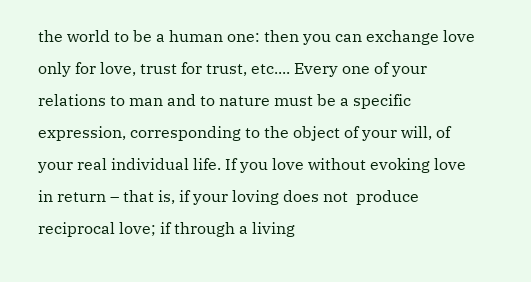the world to be a human one: then you can exchange love only for love, trust for trust, etc.... Every one of your relations to man and to nature must be a specific expression, corresponding to the object of your will, of your real individual life. If you love without evoking love in return – that is, if your loving does not  produce reciprocal love; if through a living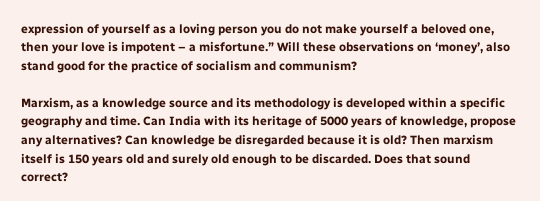expression of yourself as a loving person you do not make yourself a beloved one, then your love is impotent – a misfortune.” Will these observations on ‘money’, also stand good for the practice of socialism and communism?

Marxism, as a knowledge source and its methodology is developed within a specific geography and time. Can India with its heritage of 5000 years of knowledge, propose any alternatives? Can knowledge be disregarded because it is old? Then marxism itself is 150 years old and surely old enough to be discarded. Does that sound correct?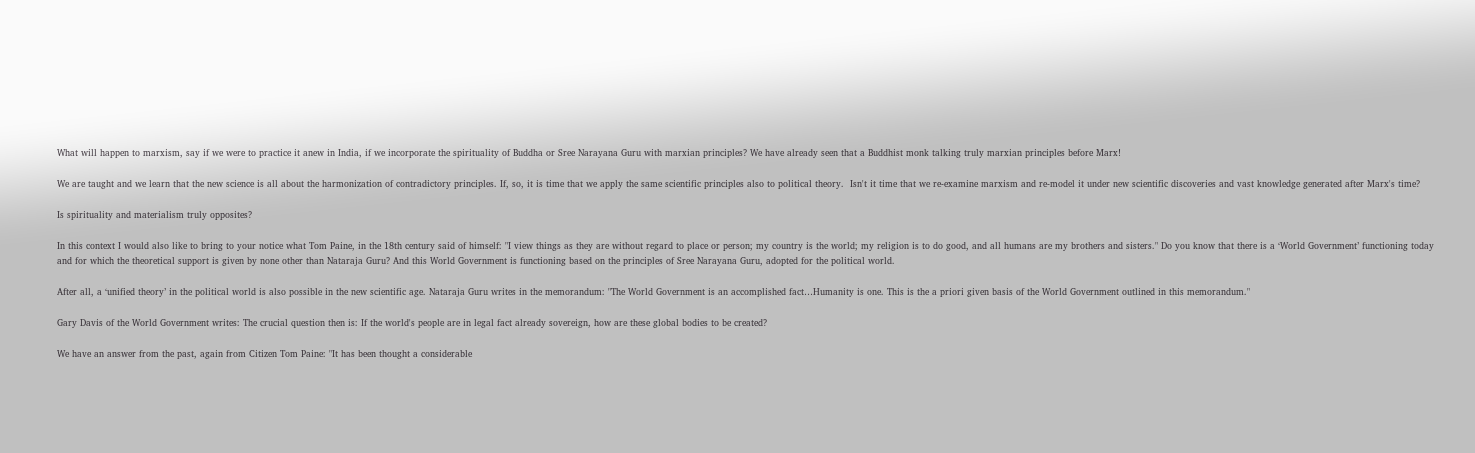What will happen to marxism, say if we were to practice it anew in India, if we incorporate the spirituality of Buddha or Sree Narayana Guru with marxian principles? We have already seen that a Buddhist monk talking truly marxian principles before Marx!

We are taught and we learn that the new science is all about the harmonization of contradictory principles. If, so, it is time that we apply the same scientific principles also to political theory.  Isn't it time that we re-examine marxism and re-model it under new scientific discoveries and vast knowledge generated after Marx's time?

Is spirituality and materialism truly opposites?

In this context I would also like to bring to your notice what Tom Paine, in the 18th century said of himself: "I view things as they are without regard to place or person; my country is the world; my religion is to do good, and all humans are my brothers and sisters." Do you know that there is a ‘World Government’ functioning today and for which the theoretical support is given by none other than Nataraja Guru? And this World Government is functioning based on the principles of Sree Narayana Guru, adopted for the political world.

After all, a ‘unified theory’ in the political world is also possible in the new scientific age. Nataraja Guru writes in the memorandum: "The World Government is an accomplished fact…Humanity is one. This is the a priori given basis of the World Government outlined in this memorandum."

Gary Davis of the World Government writes: The crucial question then is: If the world's people are in legal fact already sovereign, how are these global bodies to be created?

We have an answer from the past, again from Citizen Tom Paine: "It has been thought a considerable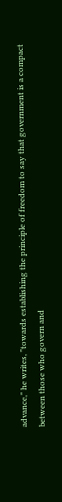advance," he writes, "towards establishing the principle of freedom to say that government is a compact between those who govern and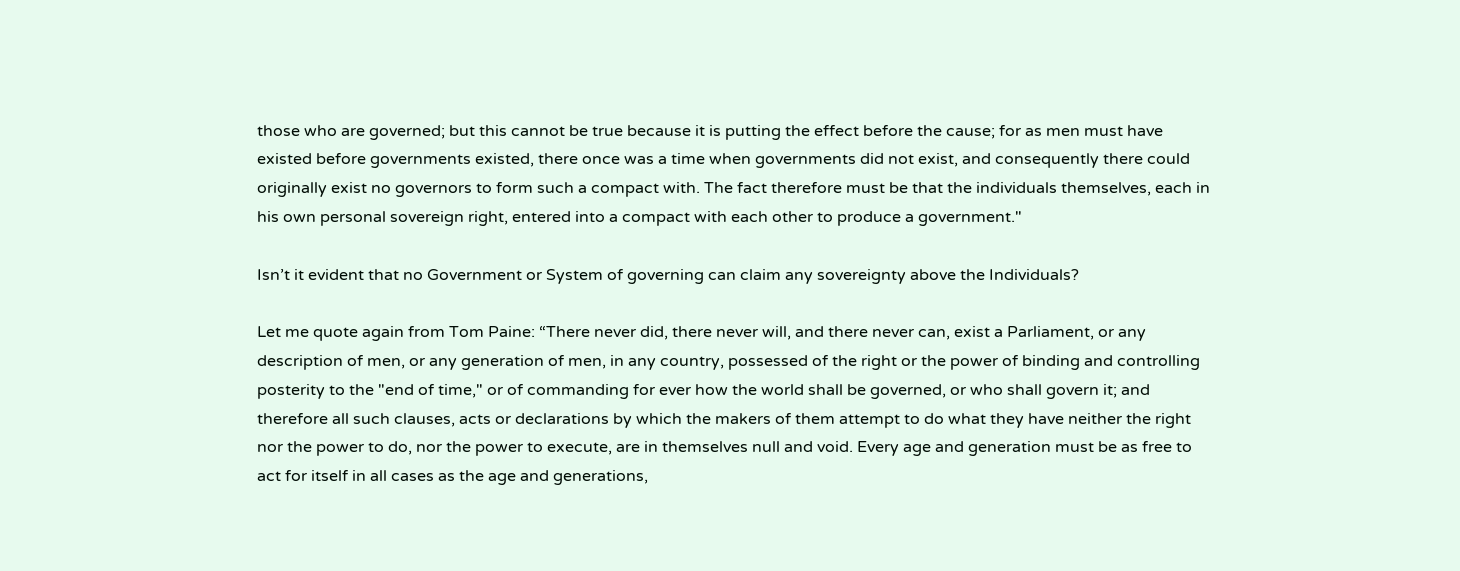those who are governed; but this cannot be true because it is putting the effect before the cause; for as men must have existed before governments existed, there once was a time when governments did not exist, and consequently there could originally exist no governors to form such a compact with. The fact therefore must be that the individuals themselves, each in his own personal sovereign right, entered into a compact with each other to produce a government."

Isn’t it evident that no Government or System of governing can claim any sovereignty above the Individuals?

Let me quote again from Tom Paine: “There never did, there never will, and there never can, exist a Parliament, or any description of men, or any generation of men, in any country, possessed of the right or the power of binding and controlling posterity to the "end of time," or of commanding for ever how the world shall be governed, or who shall govern it; and therefore all such clauses, acts or declarations by which the makers of them attempt to do what they have neither the right nor the power to do, nor the power to execute, are in themselves null and void. Every age and generation must be as free to act for itself in all cases as the age and generations,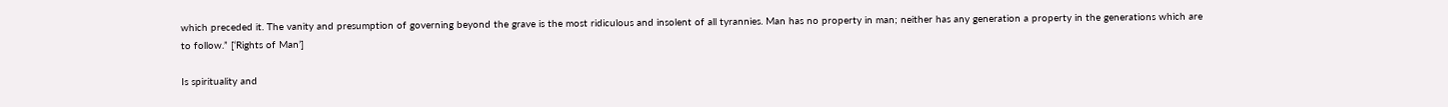which preceded it. The vanity and presumption of governing beyond the grave is the most ridiculous and insolent of all tyrannies. Man has no property in man; neither has any generation a property in the generations which are to follow.” [‘Rights of Man’]

Is spirituality and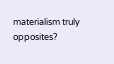materialism truly opposites?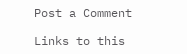Post a Comment

Links to this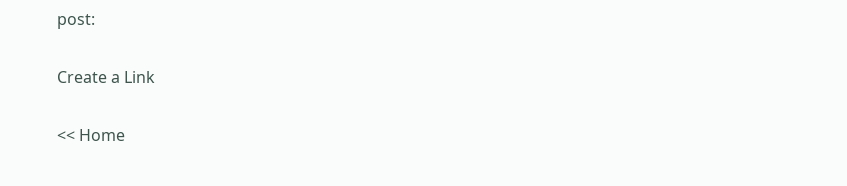post:

Create a Link

<< Home